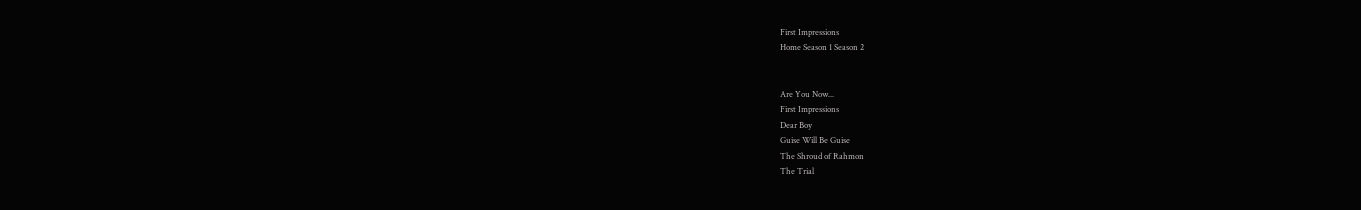First Impressions
Home Season 1 Season 2


Are You Now...
First Impressions
Dear Boy
Guise Will Be Guise
The Shroud of Rahmon
The Trial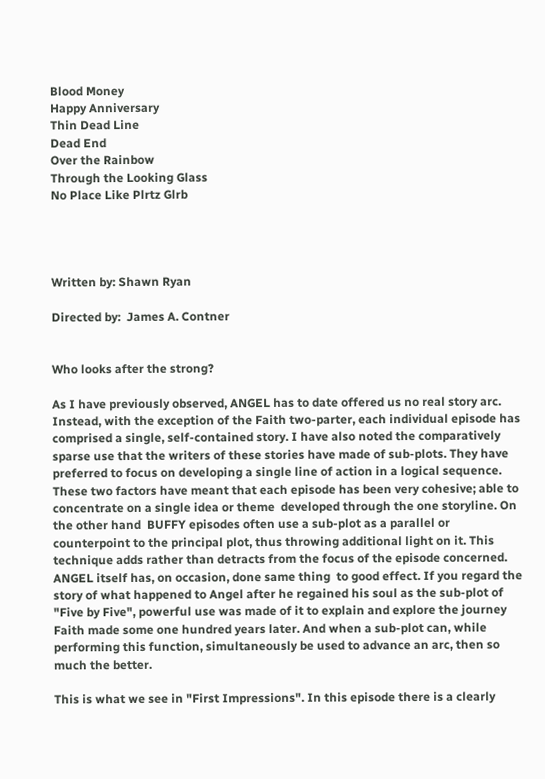Blood Money
Happy Anniversary
Thin Dead Line
Dead End
Over the Rainbow
Through the Looking Glass
No Place Like Plrtz Glrb




Written by: Shawn Ryan

Directed by:  James A. Contner


Who looks after the strong?

As I have previously observed, ANGEL has to date offered us no real story arc. Instead, with the exception of the Faith two-parter, each individual episode has comprised a single, self-contained story. I have also noted the comparatively sparse use that the writers of these stories have made of sub-plots. They have preferred to focus on developing a single line of action in a logical sequence. These two factors have meant that each episode has been very cohesive; able to concentrate on a single idea or theme  developed through the one storyline. On the other hand  BUFFY episodes often use a sub-plot as a parallel or counterpoint to the principal plot, thus throwing additional light on it. This technique adds rather than detracts from the focus of the episode concerned. ANGEL itself has, on occasion, done same thing  to good effect. If you regard the story of what happened to Angel after he regained his soul as the sub-plot of "Five by Five", powerful use was made of it to explain and explore the journey Faith made some one hundred years later. And when a sub-plot can, while performing this function, simultaneously be used to advance an arc, then so much the better.

This is what we see in "First Impressions". In this episode there is a clearly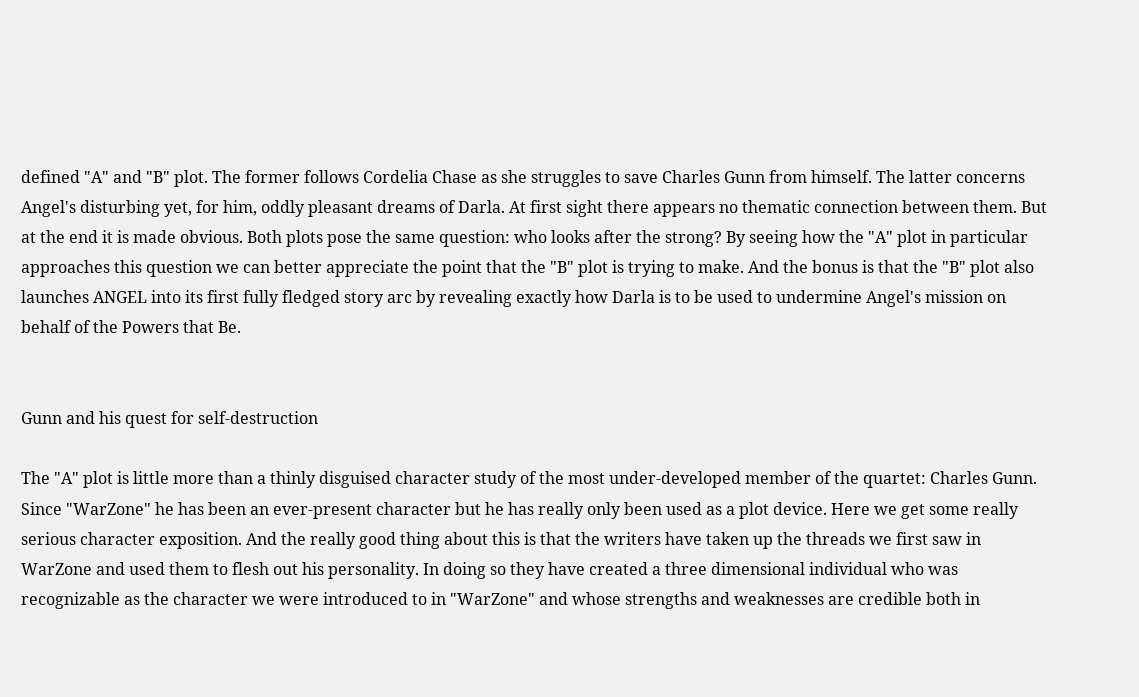defined "A" and "B" plot. The former follows Cordelia Chase as she struggles to save Charles Gunn from himself. The latter concerns Angel's disturbing yet, for him, oddly pleasant dreams of Darla. At first sight there appears no thematic connection between them. But at the end it is made obvious. Both plots pose the same question: who looks after the strong? By seeing how the "A" plot in particular approaches this question we can better appreciate the point that the "B" plot is trying to make. And the bonus is that the "B" plot also launches ANGEL into its first fully fledged story arc by revealing exactly how Darla is to be used to undermine Angel's mission on behalf of the Powers that Be.


Gunn and his quest for self-destruction

The "A" plot is little more than a thinly disguised character study of the most under-developed member of the quartet: Charles Gunn. Since "WarZone" he has been an ever-present character but he has really only been used as a plot device. Here we get some really serious character exposition. And the really good thing about this is that the writers have taken up the threads we first saw in WarZone and used them to flesh out his personality. In doing so they have created a three dimensional individual who was recognizable as the character we were introduced to in "WarZone" and whose strengths and weaknesses are credible both in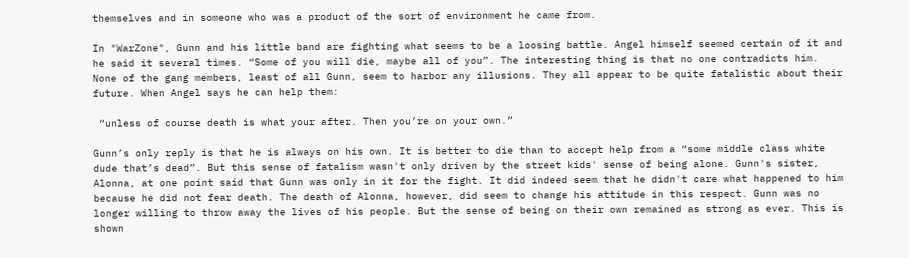themselves and in someone who was a product of the sort of environment he came from.

In "WarZone", Gunn and his little band are fighting what seems to be a loosing battle. Angel himself seemed certain of it and he said it several times. “Some of you will die, maybe all of you”. The interesting thing is that no one contradicts him. None of the gang members, least of all Gunn, seem to harbor any illusions. They all appear to be quite fatalistic about their future. When Angel says he can help them:

 “unless of course death is what your after. Then you’re on your own.”

Gunn’s only reply is that he is always on his own. It is better to die than to accept help from a “some middle class white dude that’s dead”. But this sense of fatalism wasn't only driven by the street kids' sense of being alone. Gunn's sister, Alonna, at one point said that Gunn was only in it for the fight. It did indeed seem that he didn't care what happened to him because he did not fear death. The death of Alonna, however, did seem to change his attitude in this respect. Gunn was no longer willing to throw away the lives of his people. But the sense of being on their own remained as strong as ever. This is shown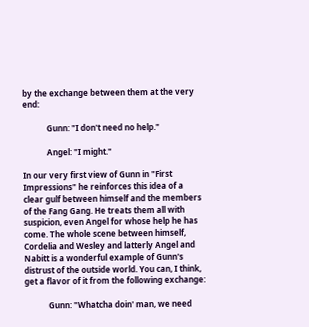by the exchange between them at the very end:

            Gunn: "I don't need no help."

            Angel: "I might."

In our very first view of Gunn in "First Impressions" he reinforces this idea of a clear gulf between himself and the members of the Fang Gang. He treats them all with suspicion, even Angel for whose help he has come. The whole scene between himself, Cordelia and Wesley and latterly Angel and Nabitt is a wonderful example of Gunn's distrust of the outside world. You can, I think, get a flavor of it from the following exchange:

            Gunn: "Whatcha doin' man, we need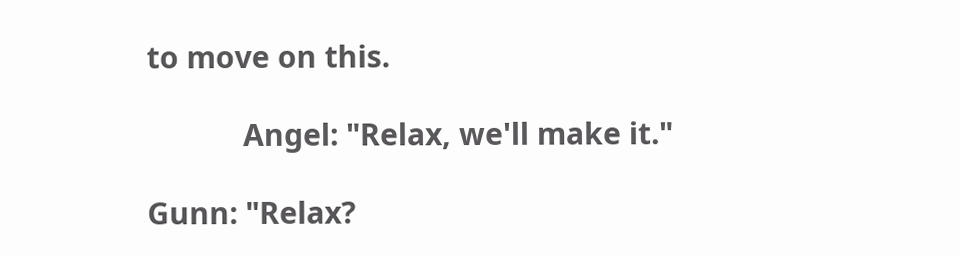to move on this.

            Angel: "Relax, we'll make it."

Gunn: "Relax?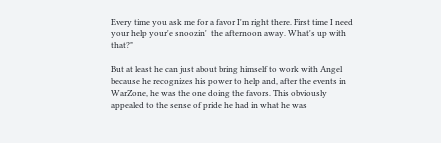Every time you ask me for a favor I'm right there. First time I need your help your'e snoozin'  the afternoon away. What's up with that?"

But at least he can just about bring himself to work with Angel because he recognizes his power to help and, after the events in WarZone, he was the one doing the favors. This obviously appealed to the sense of pride he had in what he was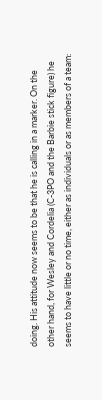doing. His attitude now seems to be that he is calling in a marker. On the other hand, for Wesley and Cordelia (C-3PO and the Barbie stick figure) he seems to have little or no time, either as individuals or as members of a team: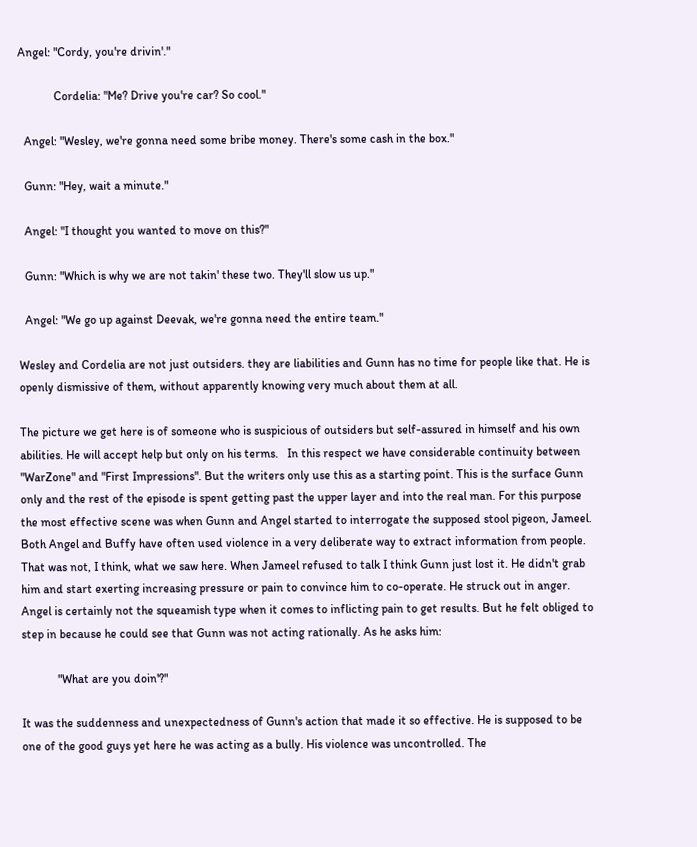Angel: "Cordy, you're drivin'."

            Cordelia: "Me? Drive you're car? So cool."

  Angel: "Wesley, we're gonna need some bribe money. There's some cash in the box."

  Gunn: "Hey, wait a minute."

  Angel: "I thought you wanted to move on this?"

  Gunn: "Which is why we are not takin' these two. They'll slow us up."

  Angel: "We go up against Deevak, we're gonna need the entire team."

Wesley and Cordelia are not just outsiders. they are liabilities and Gunn has no time for people like that. He is openly dismissive of them, without apparently knowing very much about them at all.

The picture we get here is of someone who is suspicious of outsiders but self-assured in himself and his own abilities. He will accept help but only on his terms.   In this respect we have considerable continuity between "WarZone" and "First Impressions". But the writers only use this as a starting point. This is the surface Gunn only and the rest of the episode is spent getting past the upper layer and into the real man. For this purpose the most effective scene was when Gunn and Angel started to interrogate the supposed stool pigeon, Jameel. Both Angel and Buffy have often used violence in a very deliberate way to extract information from people. That was not, I think, what we saw here. When Jameel refused to talk I think Gunn just lost it. He didn't grab him and start exerting increasing pressure or pain to convince him to co-operate. He struck out in anger. Angel is certainly not the squeamish type when it comes to inflicting pain to get results. But he felt obliged to step in because he could see that Gunn was not acting rationally. As he asks him:

            "What are you doin'?"

It was the suddenness and unexpectedness of Gunn's action that made it so effective. He is supposed to be one of the good guys yet here he was acting as a bully. His violence was uncontrolled. The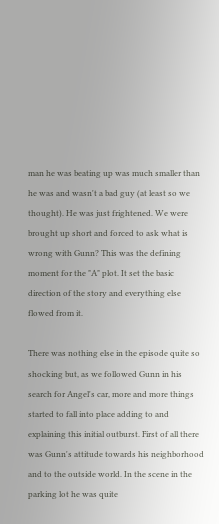man he was beating up was much smaller than he was and wasn't a bad guy (at least so we thought). He was just frightened. We were brought up short and forced to ask what is wrong with Gunn? This was the defining moment for the "A" plot. It set the basic direction of the story and everything else flowed from it.

There was nothing else in the episode quite so shocking but, as we followed Gunn in his search for Angel's car, more and more things started to fall into place adding to and explaining this initial outburst. First of all there was Gunn's attitude towards his neighborhood and to the outside world. In the scene in the parking lot he was quite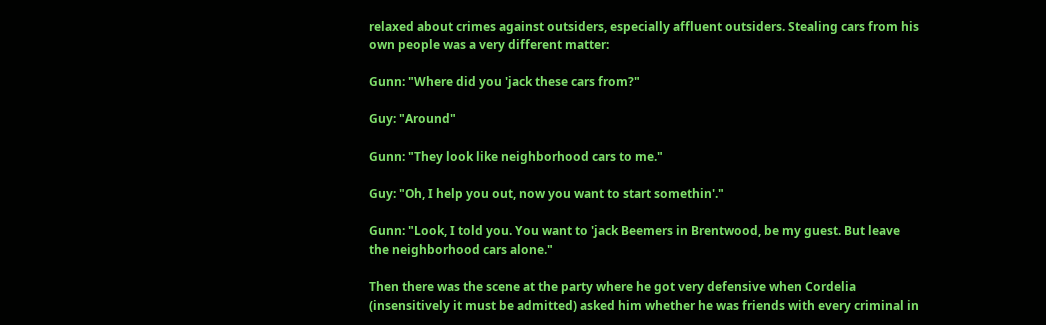relaxed about crimes against outsiders, especially affluent outsiders. Stealing cars from his own people was a very different matter:

Gunn: "Where did you 'jack these cars from?"

Guy: "Around"

Gunn: "They look like neighborhood cars to me."

Guy: "Oh, I help you out, now you want to start somethin'."

Gunn: "Look, I told you. You want to 'jack Beemers in Brentwood, be my guest. But leave the neighborhood cars alone."

Then there was the scene at the party where he got very defensive when Cordelia (insensitively it must be admitted) asked him whether he was friends with every criminal in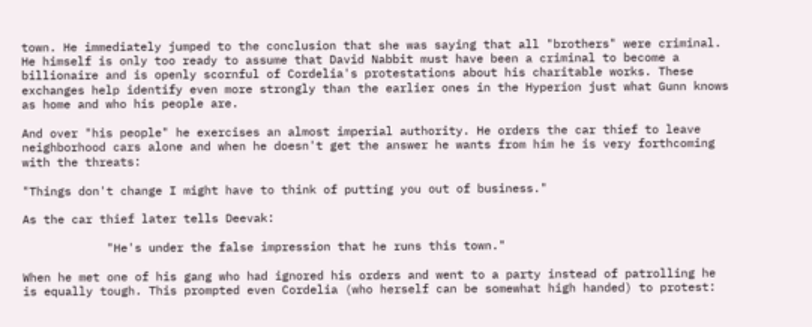town. He immediately jumped to the conclusion that she was saying that all "brothers" were criminal. He himself is only too ready to assume that David Nabbit must have been a criminal to become a billionaire and is openly scornful of Cordelia's protestations about his charitable works. These exchanges help identify even more strongly than the earlier ones in the Hyperion just what Gunn knows as home and who his people are.

And over "his people" he exercises an almost imperial authority. He orders the car thief to leave neighborhood cars alone and when he doesn't get the answer he wants from him he is very forthcoming with the threats:

"Things don't change I might have to think of putting you out of business."

As the car thief later tells Deevak:

            "He's under the false impression that he runs this town."

When he met one of his gang who had ignored his orders and went to a party instead of patrolling he is equally tough. This prompted even Cordelia (who herself can be somewhat high handed) to protest: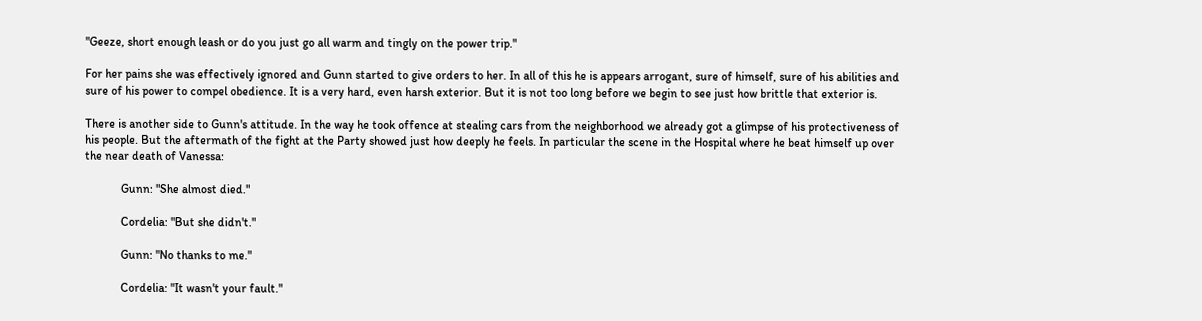"Geeze, short enough leash or do you just go all warm and tingly on the power trip."

For her pains she was effectively ignored and Gunn started to give orders to her. In all of this he is appears arrogant, sure of himself, sure of his abilities and sure of his power to compel obedience. It is a very hard, even harsh exterior. But it is not too long before we begin to see just how brittle that exterior is.

There is another side to Gunn's attitude. In the way he took offence at stealing cars from the neighborhood we already got a glimpse of his protectiveness of his people. But the aftermath of the fight at the Party showed just how deeply he feels. In particular the scene in the Hospital where he beat himself up over the near death of Vanessa:

            Gunn: "She almost died."

            Cordelia: "But she didn't."

            Gunn: "No thanks to me."

            Cordelia: "It wasn't your fault."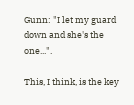Gunn: "I let my guard down and she's the one...".

This, I think, is the key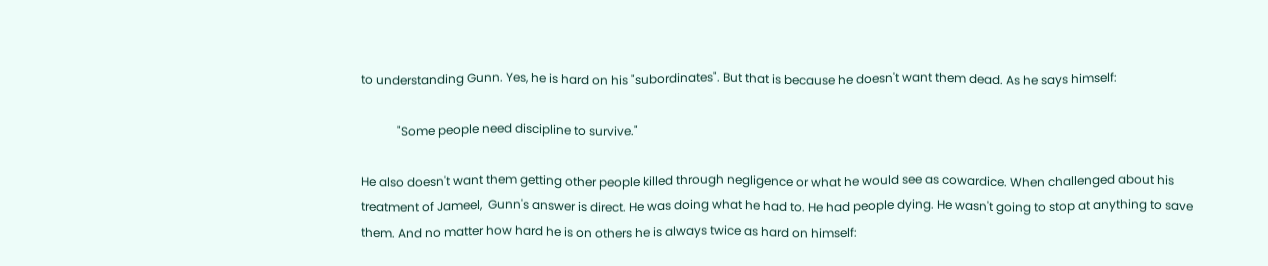to understanding Gunn. Yes, he is hard on his "subordinates". But that is because he doesn't want them dead. As he says himself:

            "Some people need discipline to survive."

He also doesn't want them getting other people killed through negligence or what he would see as cowardice. When challenged about his treatment of Jameel,  Gunn's answer is direct. He was doing what he had to. He had people dying. He wasn't going to stop at anything to save them. And no matter how hard he is on others he is always twice as hard on himself: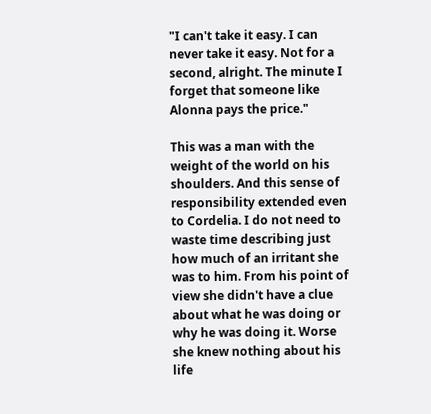"I can't take it easy. I can never take it easy. Not for a second, alright. The minute I forget that someone like Alonna pays the price."

This was a man with the weight of the world on his shoulders. And this sense of responsibility extended even to Cordelia. I do not need to waste time describing just how much of an irritant she was to him. From his point of view she didn't have a clue about what he was doing or why he was doing it. Worse she knew nothing about his life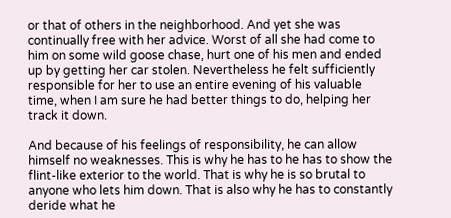or that of others in the neighborhood. And yet she was continually free with her advice. Worst of all she had come to him on some wild goose chase, hurt one of his men and ended up by getting her car stolen. Nevertheless he felt sufficiently responsible for her to use an entire evening of his valuable time, when I am sure he had better things to do, helping her track it down.

And because of his feelings of responsibility, he can allow himself no weaknesses. This is why he has to he has to show the flint-like exterior to the world. That is why he is so brutal to anyone who lets him down. That is also why he has to constantly deride what he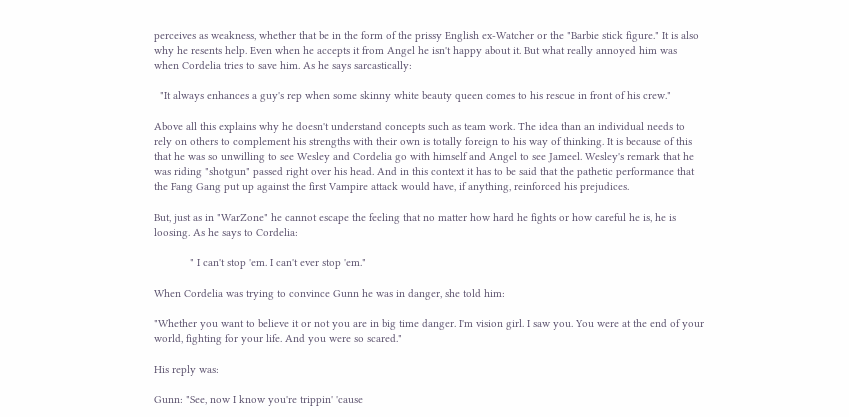perceives as weakness, whether that be in the form of the prissy English ex-Watcher or the "Barbie stick figure." It is also why he resents help. Even when he accepts it from Angel he isn't happy about it. But what really annoyed him was when Cordelia tries to save him. As he says sarcastically:

  "It always enhances a guy's rep when some skinny white beauty queen comes to his rescue in front of his crew."

Above all this explains why he doesn't understand concepts such as team work. The idea than an individual needs to rely on others to complement his strengths with their own is totally foreign to his way of thinking. It is because of this that he was so unwilling to see Wesley and Cordelia go with himself and Angel to see Jameel. Wesley's remark that he was riding "shotgun" passed right over his head. And in this context it has to be said that the pathetic performance that the Fang Gang put up against the first Vampire attack would have, if anything, reinforced his prejudices.

But, just as in "WarZone" he cannot escape the feeling that no matter how hard he fights or how careful he is, he is loosing. As he says to Cordelia:

            " I can't stop 'em. I can't ever stop 'em."

When Cordelia was trying to convince Gunn he was in danger, she told him:

"Whether you want to believe it or not you are in big time danger. I'm vision girl. I saw you. You were at the end of your world, fighting for your life. And you were so scared."

His reply was:

Gunn: "See, now I know you're trippin' 'cause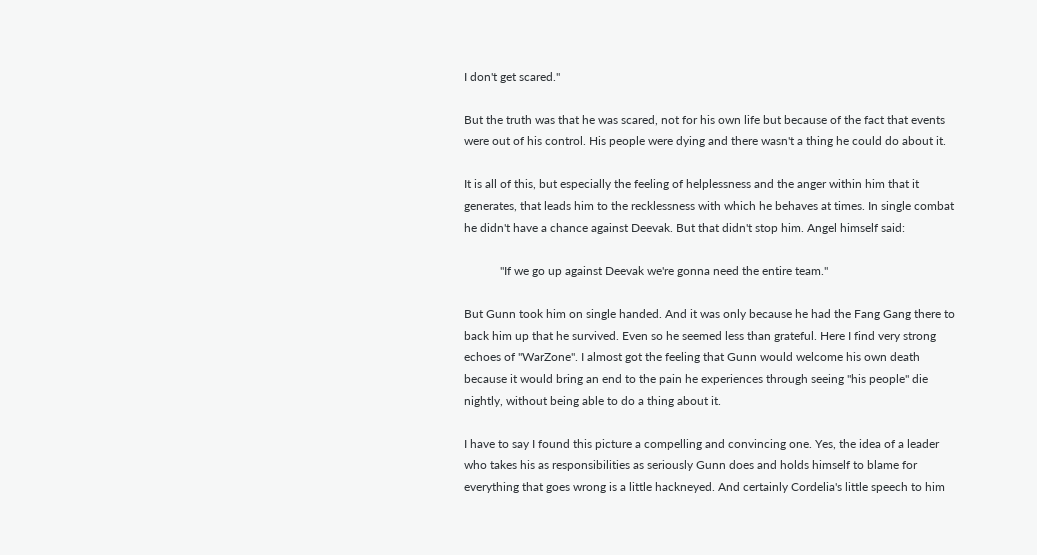I don't get scared."

But the truth was that he was scared, not for his own life but because of the fact that events were out of his control. His people were dying and there wasn't a thing he could do about it.

It is all of this, but especially the feeling of helplessness and the anger within him that it generates, that leads him to the recklessness with which he behaves at times. In single combat he didn't have a chance against Deevak. But that didn't stop him. Angel himself said:

            "If we go up against Deevak we're gonna need the entire team."

But Gunn took him on single handed. And it was only because he had the Fang Gang there to back him up that he survived. Even so he seemed less than grateful. Here I find very strong echoes of "WarZone". I almost got the feeling that Gunn would welcome his own death because it would bring an end to the pain he experiences through seeing "his people" die nightly, without being able to do a thing about it.

I have to say I found this picture a compelling and convincing one. Yes, the idea of a leader who takes his as responsibilities as seriously Gunn does and holds himself to blame for everything that goes wrong is a little hackneyed. And certainly Cordelia's little speech to him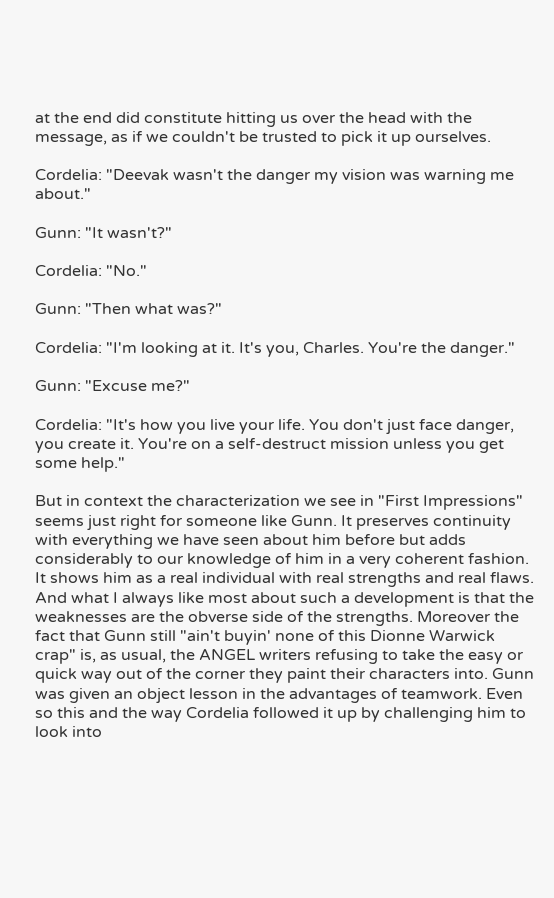at the end did constitute hitting us over the head with the message, as if we couldn't be trusted to pick it up ourselves.

Cordelia: "Deevak wasn't the danger my vision was warning me about."

Gunn: "It wasn't?"

Cordelia: "No."

Gunn: "Then what was?"

Cordelia: "I'm looking at it. It's you, Charles. You're the danger."

Gunn: "Excuse me?"

Cordelia: "It's how you live your life. You don't just face danger, you create it. You're on a self-destruct mission unless you get some help."

But in context the characterization we see in "First Impressions" seems just right for someone like Gunn. It preserves continuity with everything we have seen about him before but adds considerably to our knowledge of him in a very coherent fashion. It shows him as a real individual with real strengths and real flaws. And what I always like most about such a development is that the weaknesses are the obverse side of the strengths. Moreover the fact that Gunn still "ain't buyin' none of this Dionne Warwick crap" is, as usual, the ANGEL writers refusing to take the easy or quick way out of the corner they paint their characters into. Gunn was given an object lesson in the advantages of teamwork. Even so this and the way Cordelia followed it up by challenging him to look into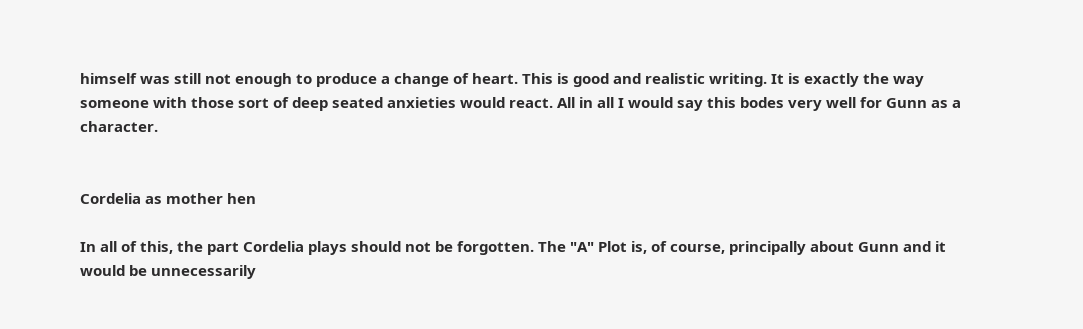himself was still not enough to produce a change of heart. This is good and realistic writing. It is exactly the way someone with those sort of deep seated anxieties would react. All in all I would say this bodes very well for Gunn as a character.


Cordelia as mother hen

In all of this, the part Cordelia plays should not be forgotten. The "A" Plot is, of course, principally about Gunn and it would be unnecessarily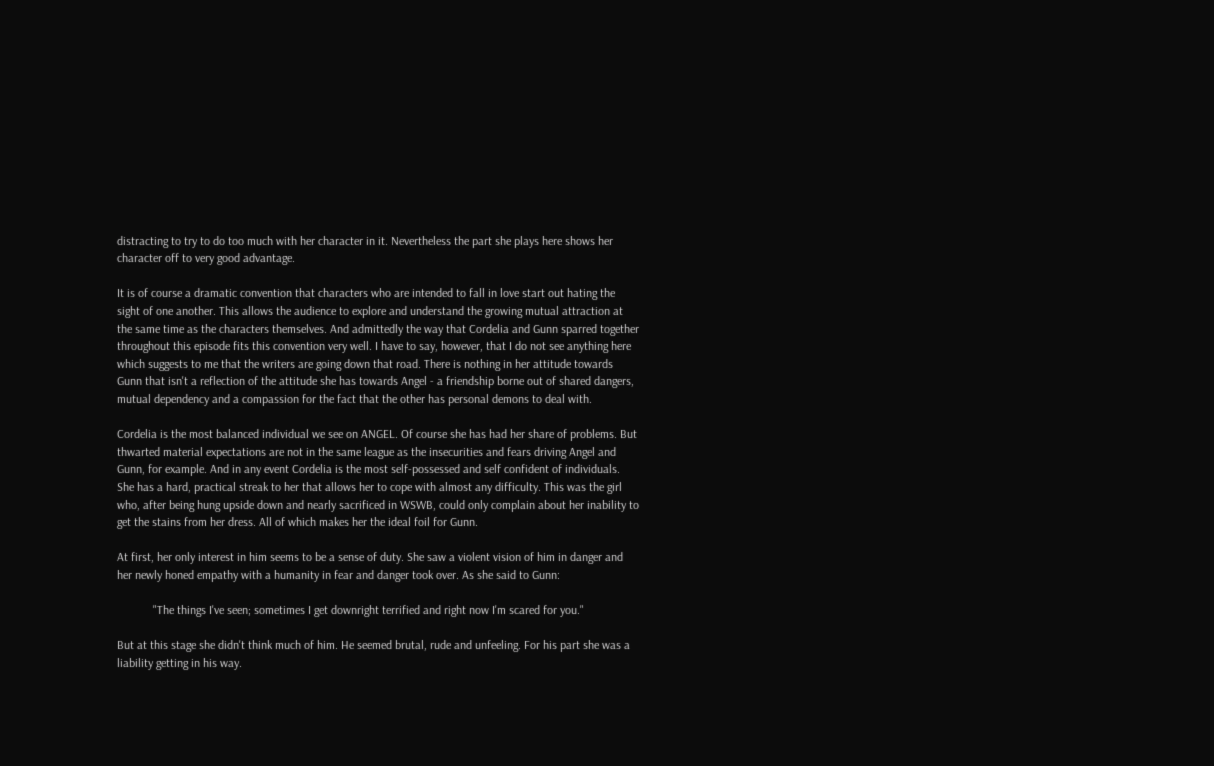distracting to try to do too much with her character in it. Nevertheless the part she plays here shows her character off to very good advantage.

It is of course a dramatic convention that characters who are intended to fall in love start out hating the sight of one another. This allows the audience to explore and understand the growing mutual attraction at the same time as the characters themselves. And admittedly the way that Cordelia and Gunn sparred together throughout this episode fits this convention very well. I have to say, however, that I do not see anything here which suggests to me that the writers are going down that road. There is nothing in her attitude towards Gunn that isn't a reflection of the attitude she has towards Angel - a friendship borne out of shared dangers, mutual dependency and a compassion for the fact that the other has personal demons to deal with.

Cordelia is the most balanced individual we see on ANGEL. Of course she has had her share of problems. But thwarted material expectations are not in the same league as the insecurities and fears driving Angel and Gunn, for example. And in any event Cordelia is the most self-possessed and self confident of individuals. She has a hard, practical streak to her that allows her to cope with almost any difficulty. This was the girl who, after being hung upside down and nearly sacrificed in WSWB, could only complain about her inability to get the stains from her dress. All of which makes her the ideal foil for Gunn.

At first, her only interest in him seems to be a sense of duty. She saw a violent vision of him in danger and her newly honed empathy with a humanity in fear and danger took over. As she said to Gunn:

            "The things I've seen; sometimes I get downright terrified and right now I'm scared for you."

But at this stage she didn't think much of him. He seemed brutal, rude and unfeeling. For his part she was a liability getting in his way.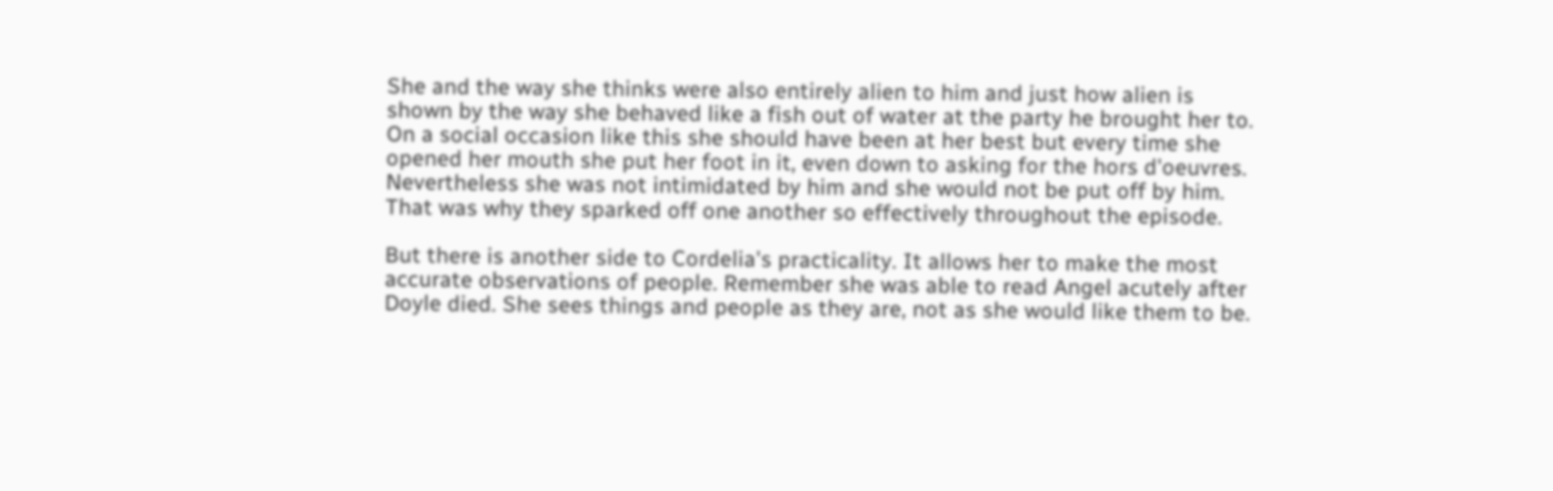She and the way she thinks were also entirely alien to him and just how alien is shown by the way she behaved like a fish out of water at the party he brought her to. On a social occasion like this she should have been at her best but every time she opened her mouth she put her foot in it, even down to asking for the hors d'oeuvres. Nevertheless she was not intimidated by him and she would not be put off by him. That was why they sparked off one another so effectively throughout the episode.

But there is another side to Cordelia's practicality. It allows her to make the most accurate observations of people. Remember she was able to read Angel acutely after Doyle died. She sees things and people as they are, not as she would like them to be.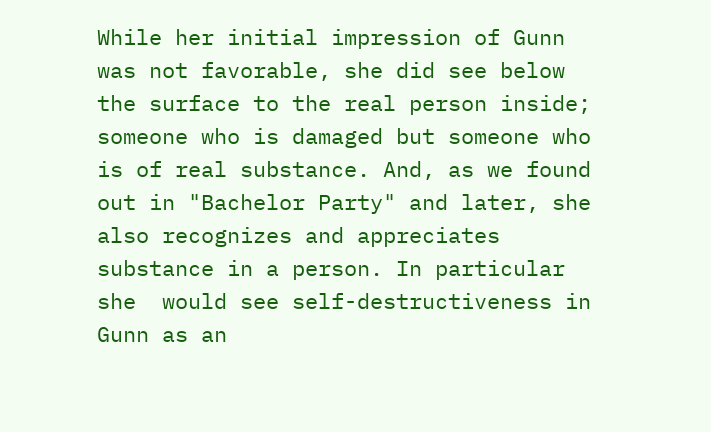While her initial impression of Gunn was not favorable, she did see below the surface to the real person inside; someone who is damaged but someone who is of real substance. And, as we found out in "Bachelor Party" and later, she also recognizes and appreciates substance in a person. In particular she  would see self-destructiveness in  Gunn as an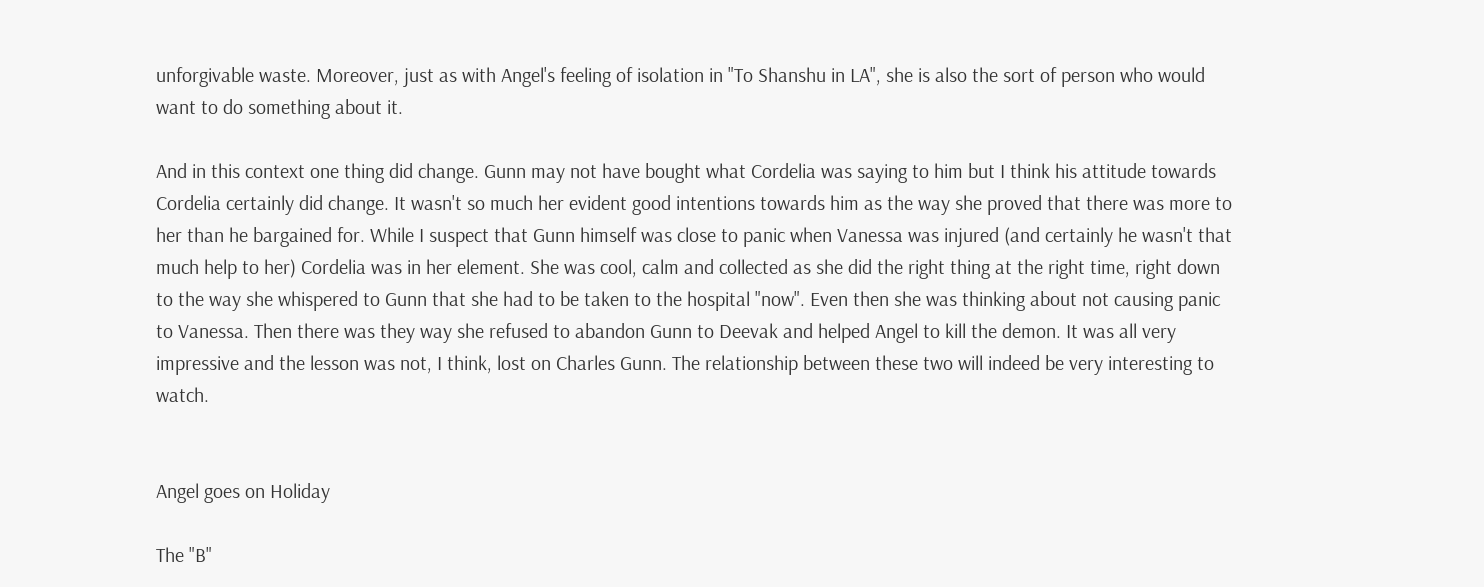unforgivable waste. Moreover, just as with Angel's feeling of isolation in "To Shanshu in LA", she is also the sort of person who would want to do something about it.

And in this context one thing did change. Gunn may not have bought what Cordelia was saying to him but I think his attitude towards Cordelia certainly did change. It wasn't so much her evident good intentions towards him as the way she proved that there was more to her than he bargained for. While I suspect that Gunn himself was close to panic when Vanessa was injured (and certainly he wasn't that much help to her) Cordelia was in her element. She was cool, calm and collected as she did the right thing at the right time, right down to the way she whispered to Gunn that she had to be taken to the hospital "now". Even then she was thinking about not causing panic to Vanessa. Then there was they way she refused to abandon Gunn to Deevak and helped Angel to kill the demon. It was all very impressive and the lesson was not, I think, lost on Charles Gunn. The relationship between these two will indeed be very interesting to watch.


Angel goes on Holiday

The "B"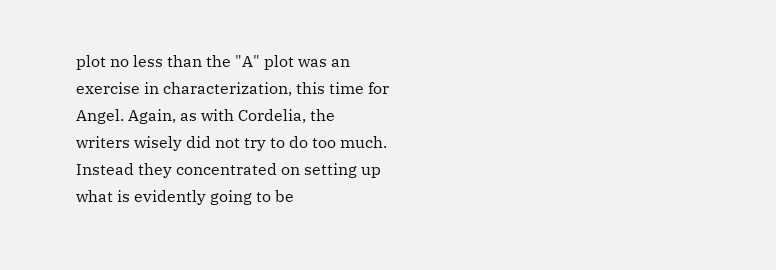plot no less than the "A" plot was an exercise in characterization, this time for Angel. Again, as with Cordelia, the writers wisely did not try to do too much. Instead they concentrated on setting up what is evidently going to be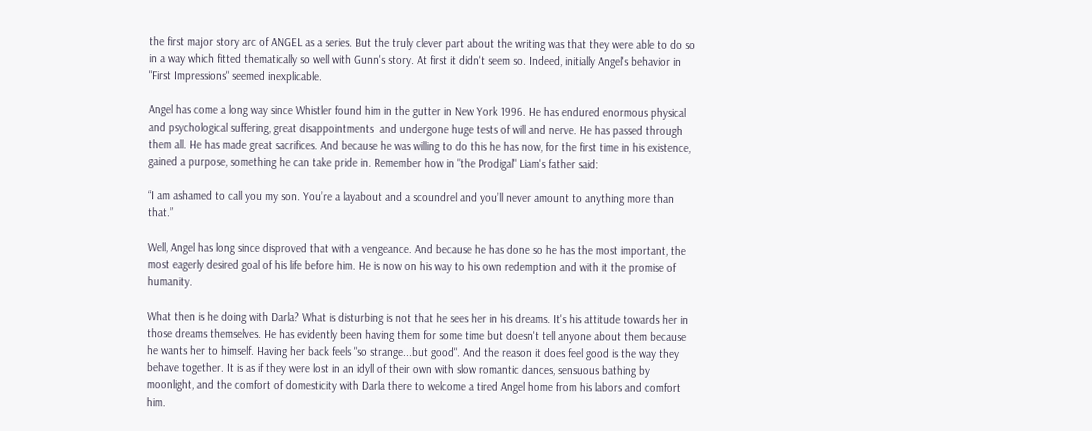the first major story arc of ANGEL as a series. But the truly clever part about the writing was that they were able to do so in a way which fitted thematically so well with Gunn's story. At first it didn't seem so. Indeed, initially Angel's behavior in "First Impressions" seemed inexplicable.

Angel has come a long way since Whistler found him in the gutter in New York 1996. He has endured enormous physical and psychological suffering, great disappointments  and undergone huge tests of will and nerve. He has passed through them all. He has made great sacrifices. And because he was willing to do this he has now, for the first time in his existence, gained a purpose, something he can take pride in. Remember how in "the Prodigal" Liam's father said:

“I am ashamed to call you my son. You’re a layabout and a scoundrel and you’ll never amount to anything more than that.”

Well, Angel has long since disproved that with a vengeance. And because he has done so he has the most important, the most eagerly desired goal of his life before him. He is now on his way to his own redemption and with it the promise of humanity.

What then is he doing with Darla? What is disturbing is not that he sees her in his dreams. It's his attitude towards her in those dreams themselves. He has evidently been having them for some time but doesn't tell anyone about them because he wants her to himself. Having her back feels "so strange...but good". And the reason it does feel good is the way they behave together. It is as if they were lost in an idyll of their own with slow romantic dances, sensuous bathing by moonlight, and the comfort of domesticity with Darla there to welcome a tired Angel home from his labors and comfort him.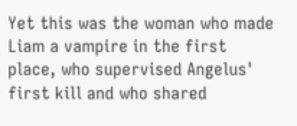Yet this was the woman who made Liam a vampire in the first place, who supervised Angelus' first kill and who shared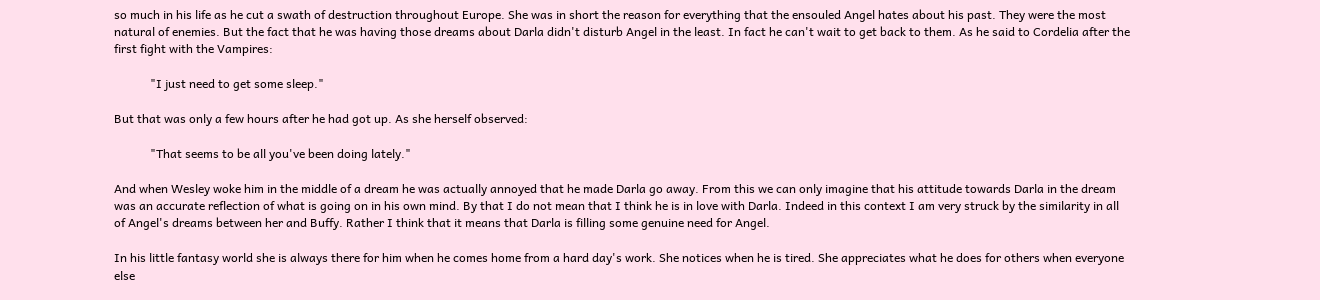so much in his life as he cut a swath of destruction throughout Europe. She was in short the reason for everything that the ensouled Angel hates about his past. They were the most natural of enemies. But the fact that he was having those dreams about Darla didn't disturb Angel in the least. In fact he can't wait to get back to them. As he said to Cordelia after the first fight with the Vampires:

            "I just need to get some sleep."

But that was only a few hours after he had got up. As she herself observed:

            "That seems to be all you've been doing lately."

And when Wesley woke him in the middle of a dream he was actually annoyed that he made Darla go away. From this we can only imagine that his attitude towards Darla in the dream was an accurate reflection of what is going on in his own mind. By that I do not mean that I think he is in love with Darla. Indeed in this context I am very struck by the similarity in all of Angel's dreams between her and Buffy. Rather I think that it means that Darla is filling some genuine need for Angel.

In his little fantasy world she is always there for him when he comes home from a hard day's work. She notices when he is tired. She appreciates what he does for others when everyone else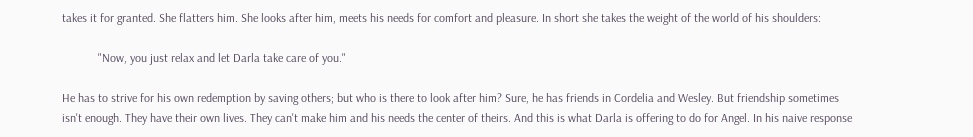takes it for granted. She flatters him. She looks after him, meets his needs for comfort and pleasure. In short she takes the weight of the world of his shoulders:

            "Now, you just relax and let Darla take care of you."

He has to strive for his own redemption by saving others; but who is there to look after him? Sure, he has friends in Cordelia and Wesley. But friendship sometimes isn't enough. They have their own lives. They can't make him and his needs the center of theirs. And this is what Darla is offering to do for Angel. In his naive response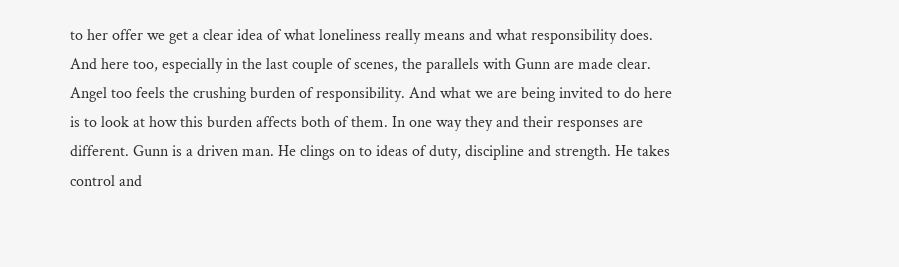to her offer we get a clear idea of what loneliness really means and what responsibility does. And here too, especially in the last couple of scenes, the parallels with Gunn are made clear. Angel too feels the crushing burden of responsibility. And what we are being invited to do here is to look at how this burden affects both of them. In one way they and their responses are different. Gunn is a driven man. He clings on to ideas of duty, discipline and strength. He takes control and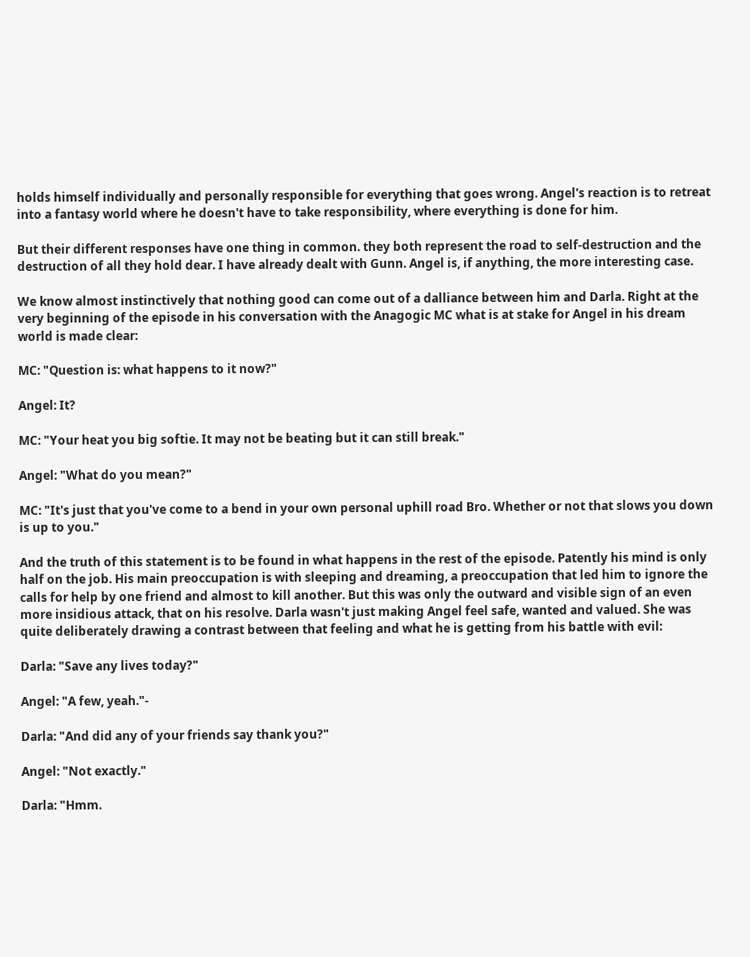holds himself individually and personally responsible for everything that goes wrong. Angel's reaction is to retreat into a fantasy world where he doesn't have to take responsibility, where everything is done for him.

But their different responses have one thing in common. they both represent the road to self-destruction and the destruction of all they hold dear. I have already dealt with Gunn. Angel is, if anything, the more interesting case.

We know almost instinctively that nothing good can come out of a dalliance between him and Darla. Right at the very beginning of the episode in his conversation with the Anagogic MC what is at stake for Angel in his dream world is made clear:

MC: "Question is: what happens to it now?"

Angel: It?

MC: "Your heat you big softie. It may not be beating but it can still break."

Angel: "What do you mean?"

MC: "It's just that you've come to a bend in your own personal uphill road Bro. Whether or not that slows you down is up to you."

And the truth of this statement is to be found in what happens in the rest of the episode. Patently his mind is only half on the job. His main preoccupation is with sleeping and dreaming, a preoccupation that led him to ignore the calls for help by one friend and almost to kill another. But this was only the outward and visible sign of an even more insidious attack, that on his resolve. Darla wasn't just making Angel feel safe, wanted and valued. She was quite deliberately drawing a contrast between that feeling and what he is getting from his battle with evil:

Darla: "Save any lives today?"

Angel: "A few, yeah."-

Darla: "And did any of your friends say thank you?"

Angel: "Not exactly."

Darla: "Hmm.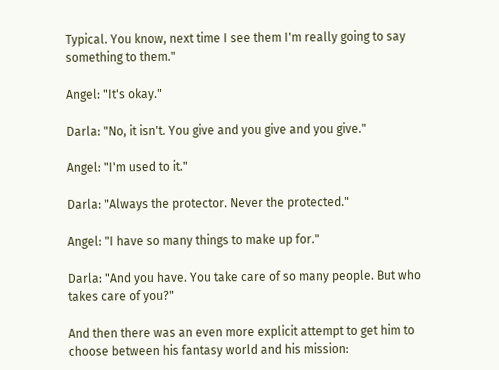Typical. You know, next time I see them I'm really going to say something to them."

Angel: "It's okay."

Darla: "No, it isn't. You give and you give and you give."

Angel: "I'm used to it."

Darla: "Always the protector. Never the protected."

Angel: "I have so many things to make up for."

Darla: "And you have. You take care of so many people. But who takes care of you?"

And then there was an even more explicit attempt to get him to choose between his fantasy world and his mission: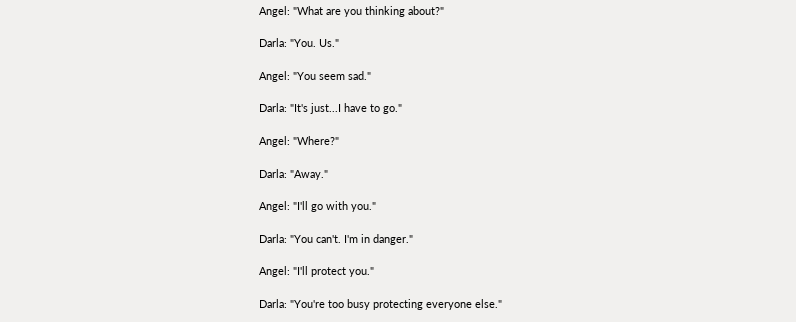Angel: "What are you thinking about?"

Darla: "You. Us."

Angel: "You seem sad."

Darla: "It's just...I have to go."

Angel: "Where?"

Darla: "Away."

Angel: "I'll go with you."

Darla: "You can't. I'm in danger."

Angel: "I'll protect you."

Darla: "You're too busy protecting everyone else."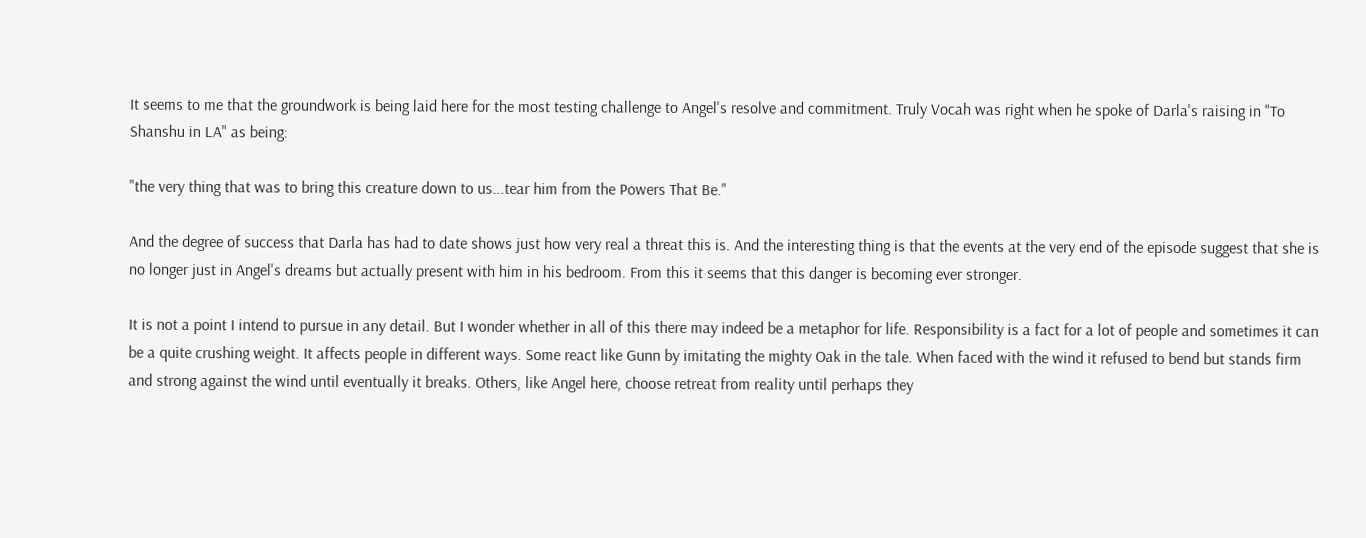It seems to me that the groundwork is being laid here for the most testing challenge to Angel's resolve and commitment. Truly Vocah was right when he spoke of Darla's raising in "To Shanshu in LA" as being:

"the very thing that was to bring this creature down to us...tear him from the Powers That Be."

And the degree of success that Darla has had to date shows just how very real a threat this is. And the interesting thing is that the events at the very end of the episode suggest that she is no longer just in Angel's dreams but actually present with him in his bedroom. From this it seems that this danger is becoming ever stronger.

It is not a point I intend to pursue in any detail. But I wonder whether in all of this there may indeed be a metaphor for life. Responsibility is a fact for a lot of people and sometimes it can be a quite crushing weight. It affects people in different ways. Some react like Gunn by imitating the mighty Oak in the tale. When faced with the wind it refused to bend but stands firm and strong against the wind until eventually it breaks. Others, like Angel here, choose retreat from reality until perhaps they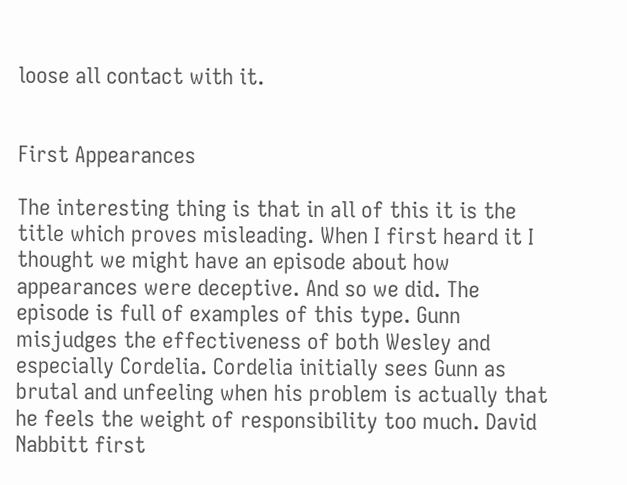loose all contact with it.


First Appearances

The interesting thing is that in all of this it is the title which proves misleading. When I first heard it I thought we might have an episode about how appearances were deceptive. And so we did. The episode is full of examples of this type. Gunn misjudges the effectiveness of both Wesley and especially Cordelia. Cordelia initially sees Gunn as brutal and unfeeling when his problem is actually that he feels the weight of responsibility too much. David Nabbitt first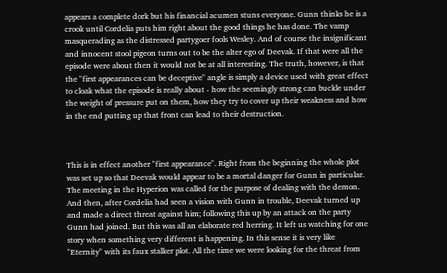appears a complete dork but his financial acumen stuns everyone. Gunn thinks he is a crook until Cordelia puts him right about the good things he has done. The vamp masquerading as the distressed partygoer fools Wesley. And of course the insignificant and innocent stool pigeon turns out to be the alter ego of Deevak. If that were all the episode were about then it would not be at all interesting. The truth, however, is that the "first appearances can be deceptive" angle is simply a device used with great effect to cloak what the episode is really about - how the seemingly strong can buckle under the weight of pressure put on them, how they try to cover up their weakness and how in the end putting up that front can lead to their destruction.



This is in effect another "first appearance". Right from the beginning the whole plot was set up so that Deevak would appear to be a mortal danger for Gunn in particular. The meeting in the Hyperion was called for the purpose of dealing with the demon. And then, after Cordelia had seen a vision with Gunn in trouble, Deevak turned up and made a direct threat against him; following this up by an attack on the party Gunn had joined. But this was all an elaborate red herring. It left us watching for one story when something very different is happening. In this sense it is very like "Eternity" with its faux stalker plot. All the time we were looking for the threat from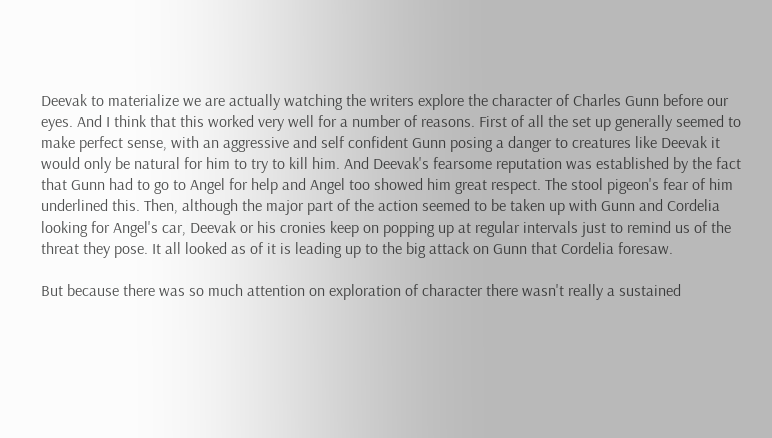Deevak to materialize we are actually watching the writers explore the character of Charles Gunn before our eyes. And I think that this worked very well for a number of reasons. First of all the set up generally seemed to make perfect sense, with an aggressive and self confident Gunn posing a danger to creatures like Deevak it would only be natural for him to try to kill him. And Deevak's fearsome reputation was established by the fact that Gunn had to go to Angel for help and Angel too showed him great respect. The stool pigeon's fear of him underlined this. Then, although the major part of the action seemed to be taken up with Gunn and Cordelia looking for Angel's car, Deevak or his cronies keep on popping up at regular intervals just to remind us of the threat they pose. It all looked as of it is leading up to the big attack on Gunn that Cordelia foresaw.

But because there was so much attention on exploration of character there wasn't really a sustained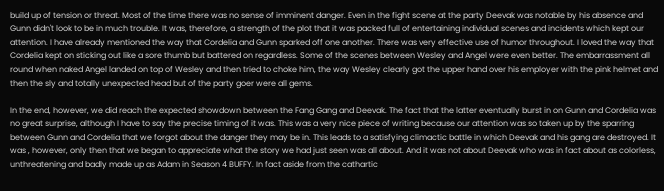build up of tension or threat. Most of the time there was no sense of imminent danger. Even in the fight scene at the party Deevak was notable by his absence and Gunn didn't look to be in much trouble. It was, therefore, a strength of the plot that it was packed full of entertaining individual scenes and incidents which kept our attention. I have already mentioned the way that Cordelia and Gunn sparked off one another. There was very effective use of humor throughout. I loved the way that Cordelia kept on sticking out like a sore thumb but battered on regardless. Some of the scenes between Wesley and Angel were even better. The embarrassment all round when naked Angel landed on top of Wesley and then tried to choke him, the way Wesley clearly got the upper hand over his employer with the pink helmet and then the sly and totally unexpected head but of the party goer were all gems.

In the end, however, we did reach the expected showdown between the Fang Gang and Deevak. The fact that the latter eventually burst in on Gunn and Cordelia was no great surprise, although I have to say the precise timing of it was. This was a very nice piece of writing because our attention was so taken up by the sparring between Gunn and Cordelia that we forgot about the danger they may be in. This leads to a satisfying climactic battle in which Deevak and his gang are destroyed. It was , however, only then that we began to appreciate what the story we had just seen was all about. And it was not about Deevak who was in fact about as colorless, unthreatening and badly made up as Adam in Season 4 BUFFY. In fact aside from the cathartic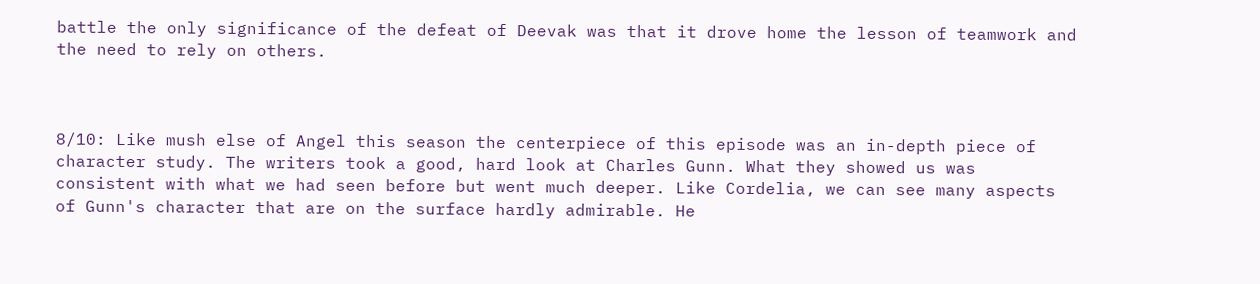battle the only significance of the defeat of Deevak was that it drove home the lesson of teamwork and the need to rely on others.



8/10: Like mush else of Angel this season the centerpiece of this episode was an in-depth piece of character study. The writers took a good, hard look at Charles Gunn. What they showed us was consistent with what we had seen before but went much deeper. Like Cordelia, we can see many aspects of Gunn's character that are on the surface hardly admirable. He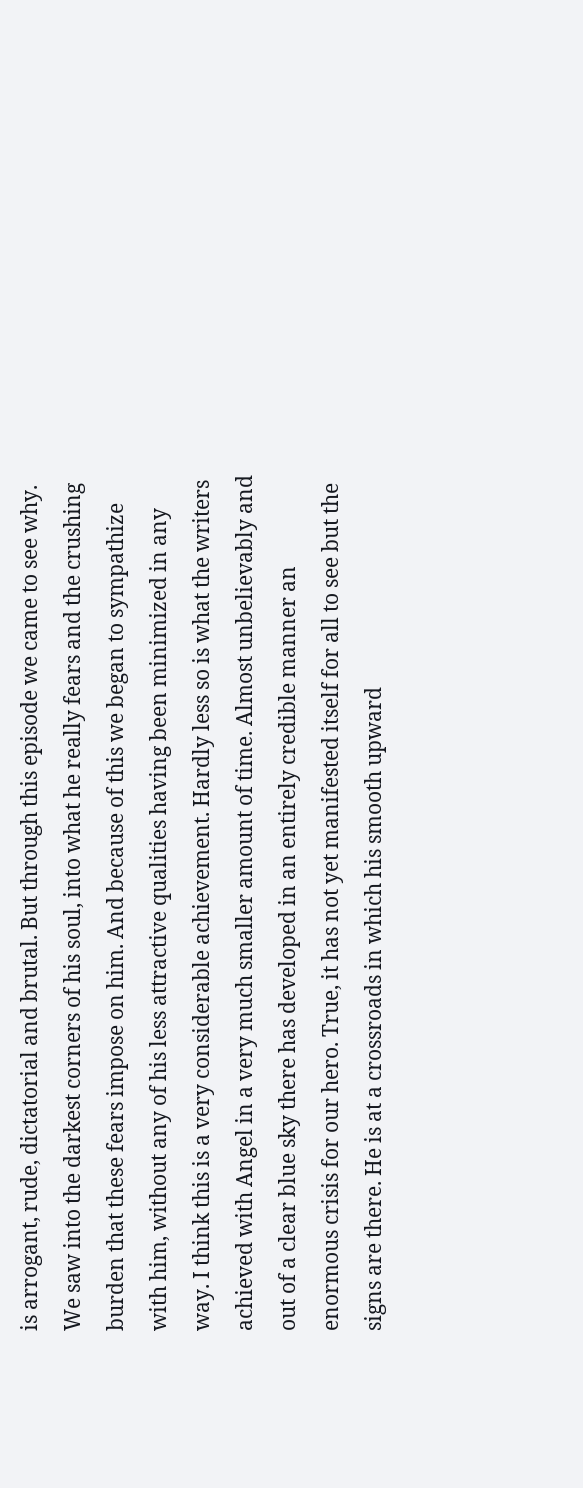is arrogant, rude, dictatorial and brutal. But through this episode we came to see why. We saw into the darkest corners of his soul, into what he really fears and the crushing burden that these fears impose on him. And because of this we began to sympathize with him, without any of his less attractive qualities having been minimized in any way. I think this is a very considerable achievement. Hardly less so is what the writers achieved with Angel in a very much smaller amount of time. Almost unbelievably and out of a clear blue sky there has developed in an entirely credible manner an enormous crisis for our hero. True, it has not yet manifested itself for all to see but the signs are there. He is at a crossroads in which his smooth upward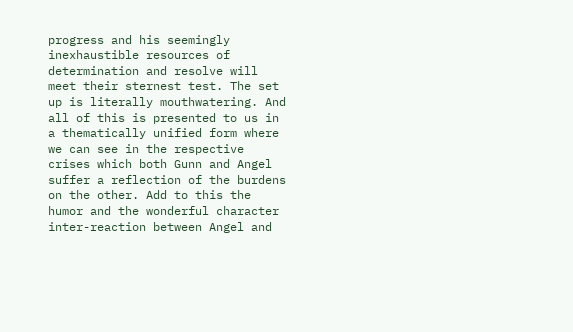progress and his seemingly inexhaustible resources of determination and resolve will meet their sternest test. The set up is literally mouthwatering. And all of this is presented to us in a thematically unified form where we can see in the respective crises which both Gunn and Angel suffer a reflection of the burdens on the other. Add to this the humor and the wonderful character inter-reaction between Angel and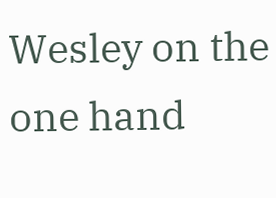Wesley on the one hand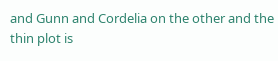and Gunn and Cordelia on the other and the thin plot is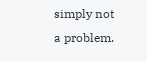simply not a problem.